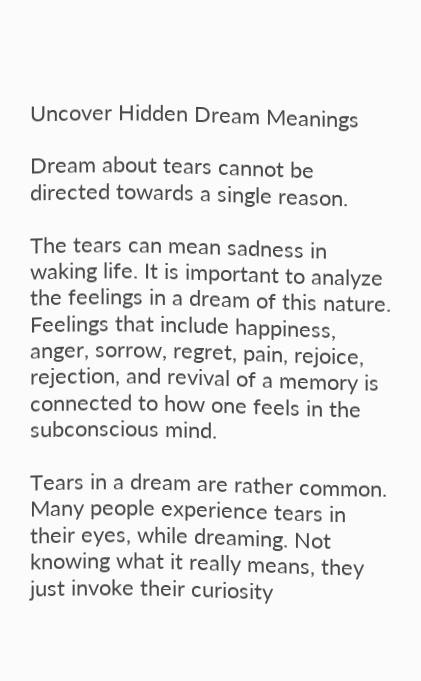Uncover Hidden Dream Meanings

Dream about tears cannot be directed towards a single reason.

The tears can mean sadness in waking life. It is important to analyze the feelings in a dream of this nature. Feelings that include happiness, anger, sorrow, regret, pain, rejoice, rejection, and revival of a memory is connected to how one feels in the subconscious mind.

Tears in a dream are rather common. Many people experience tears in their eyes, while dreaming. Not knowing what it really means, they just invoke their curiosity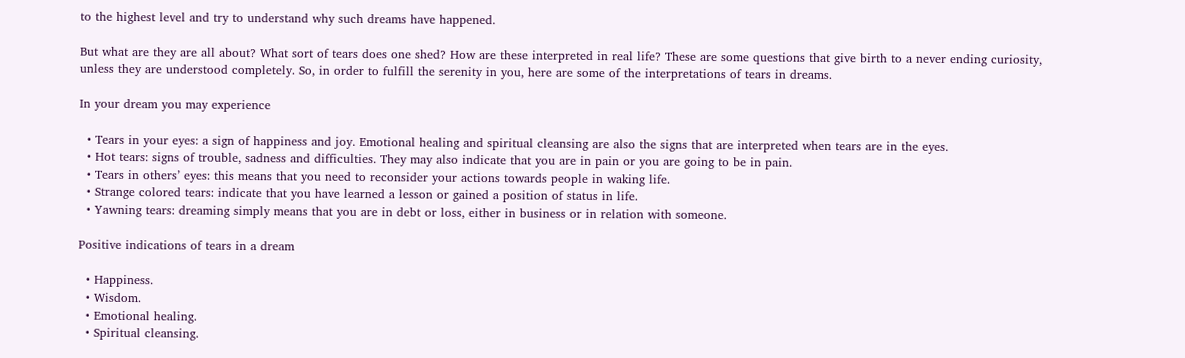to the highest level and try to understand why such dreams have happened.

But what are they are all about? What sort of tears does one shed? How are these interpreted in real life? These are some questions that give birth to a never ending curiosity, unless they are understood completely. So, in order to fulfill the serenity in you, here are some of the interpretations of tears in dreams.

In your dream you may experience

  • Tears in your eyes: a sign of happiness and joy. Emotional healing and spiritual cleansing are also the signs that are interpreted when tears are in the eyes.
  • Hot tears: signs of trouble, sadness and difficulties. They may also indicate that you are in pain or you are going to be in pain.
  • Tears in others’ eyes: this means that you need to reconsider your actions towards people in waking life.
  • Strange colored tears: indicate that you have learned a lesson or gained a position of status in life.
  • Yawning tears: dreaming simply means that you are in debt or loss, either in business or in relation with someone.

Positive indications of tears in a dream

  • Happiness.
  • Wisdom.
  • Emotional healing.
  • Spiritual cleansing.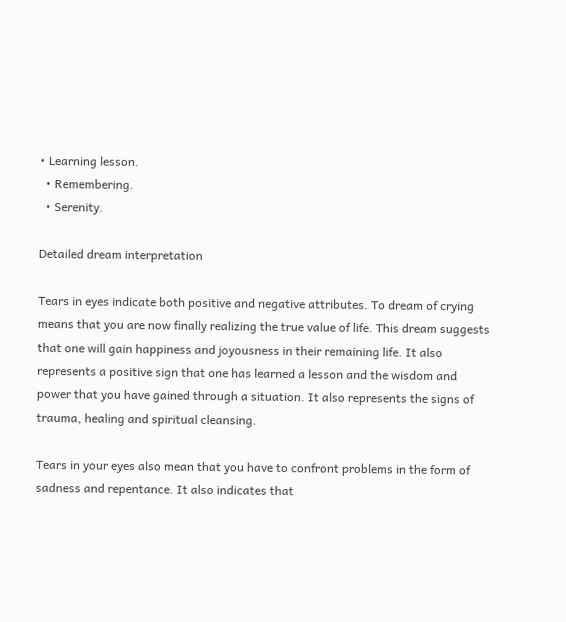• Learning lesson.
  • Remembering.
  • Serenity.

Detailed dream interpretation

Tears in eyes indicate both positive and negative attributes. To dream of crying means that you are now finally realizing the true value of life. This dream suggests that one will gain happiness and joyousness in their remaining life. It also represents a positive sign that one has learned a lesson and the wisdom and power that you have gained through a situation. It also represents the signs of trauma, healing and spiritual cleansing.

Tears in your eyes also mean that you have to confront problems in the form of sadness and repentance. It also indicates that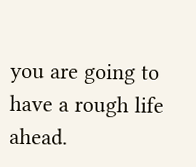you are going to have a rough life ahead.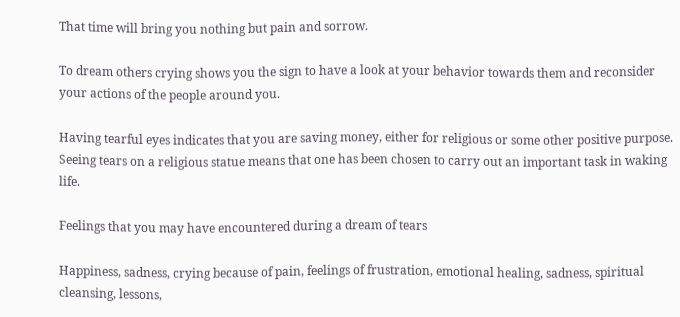That time will bring you nothing but pain and sorrow.

To dream others crying shows you the sign to have a look at your behavior towards them and reconsider your actions of the people around you.

Having tearful eyes indicates that you are saving money, either for religious or some other positive purpose. Seeing tears on a religious statue means that one has been chosen to carry out an important task in waking life.

Feelings that you may have encountered during a dream of tears

Happiness, sadness, crying because of pain, feelings of frustration, emotional healing, sadness, spiritual cleansing, lessons,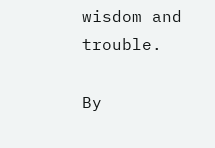wisdom and trouble.

By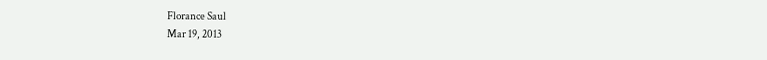Florance Saul
Mar 19, 2013